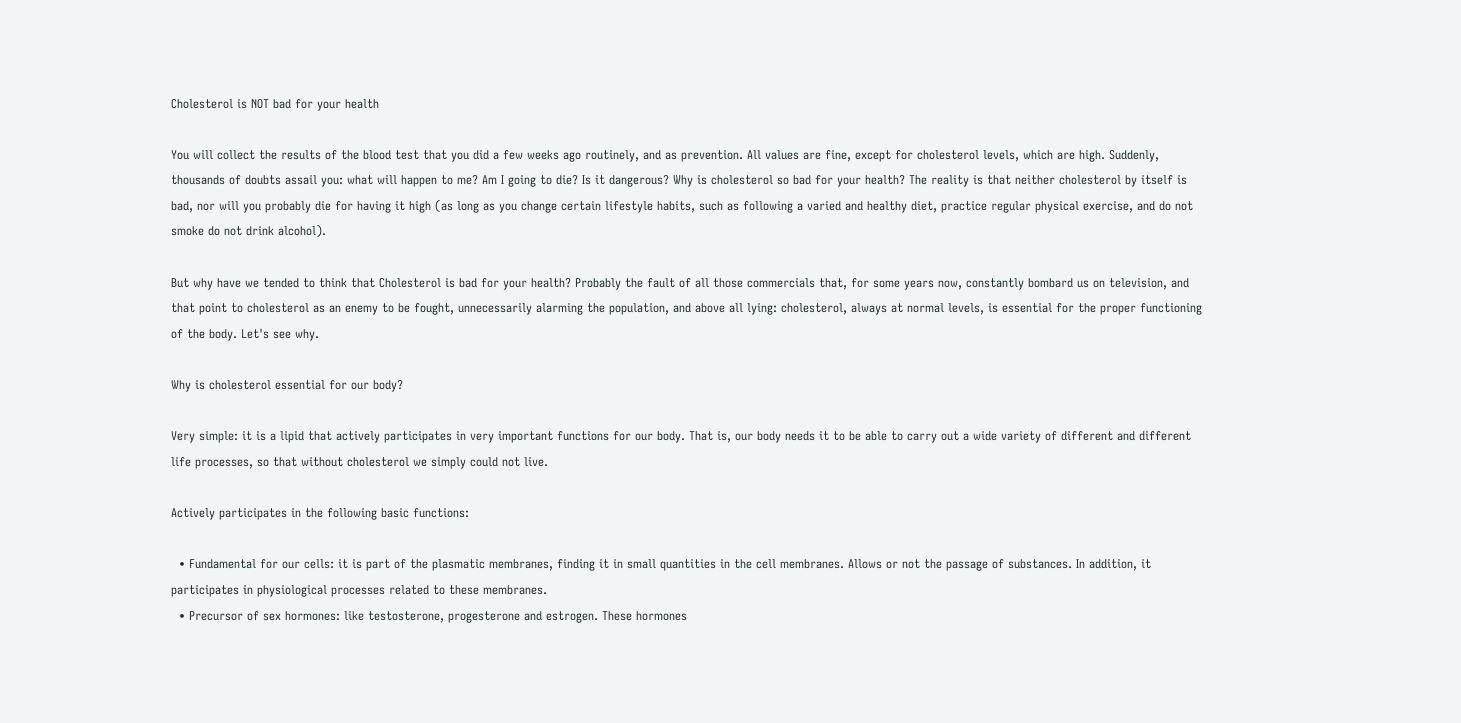Cholesterol is NOT bad for your health

You will collect the results of the blood test that you did a few weeks ago routinely, and as prevention. All values are fine, except for cholesterol levels, which are high. Suddenly, thousands of doubts assail you: what will happen to me? Am I going to die? Is it dangerous? Why is cholesterol so bad for your health? The reality is that neither cholesterol by itself is bad, nor will you probably die for having it high (as long as you change certain lifestyle habits, such as following a varied and healthy diet, practice regular physical exercise, and do not smoke do not drink alcohol).

But why have we tended to think that Cholesterol is bad for your health? Probably the fault of all those commercials that, for some years now, constantly bombard us on television, and that point to cholesterol as an enemy to be fought, unnecessarily alarming the population, and above all lying: cholesterol, always at normal levels, is essential for the proper functioning of the body. Let's see why.

Why is cholesterol essential for our body?

Very simple: it is a lipid that actively participates in very important functions for our body. That is, our body needs it to be able to carry out a wide variety of different and different life processes, so that without cholesterol we simply could not live.

Actively participates in the following basic functions:

  • Fundamental for our cells: it is part of the plasmatic membranes, finding it in small quantities in the cell membranes. Allows or not the passage of substances. In addition, it participates in physiological processes related to these membranes.
  • Precursor of sex hormones: like testosterone, progesterone and estrogen. These hormones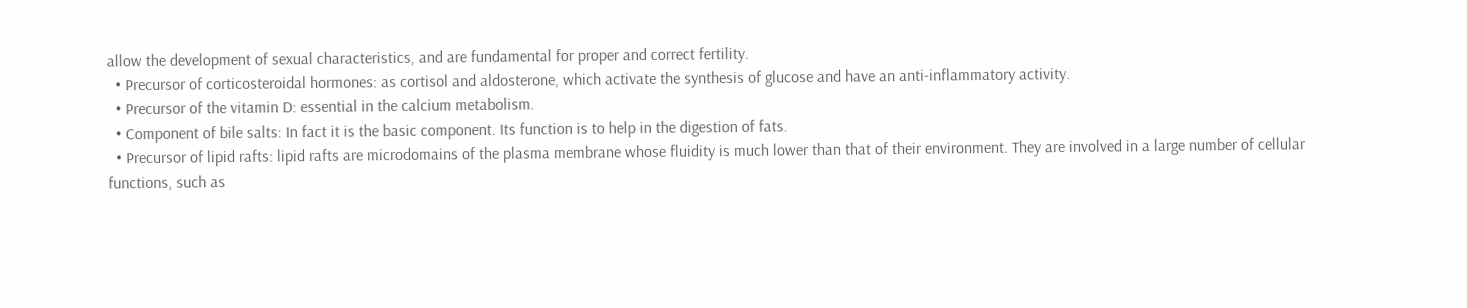allow the development of sexual characteristics, and are fundamental for proper and correct fertility.
  • Precursor of corticosteroidal hormones: as cortisol and aldosterone, which activate the synthesis of glucose and have an anti-inflammatory activity.
  • Precursor of the vitamin D: essential in the calcium metabolism.
  • Component of bile salts: In fact it is the basic component. Its function is to help in the digestion of fats.
  • Precursor of lipid rafts: lipid rafts are microdomains of the plasma membrane whose fluidity is much lower than that of their environment. They are involved in a large number of cellular functions, such as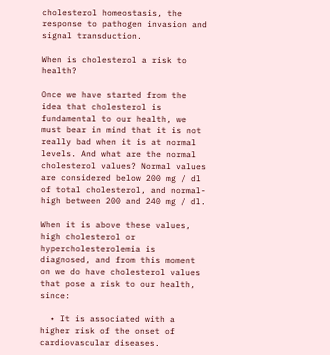cholesterol homeostasis, the response to pathogen invasion and signal transduction.

When is cholesterol a risk to health?

Once we have started from the idea that cholesterol is fundamental to our health, we must bear in mind that it is not really bad when it is at normal levels. And what are the normal cholesterol values? Normal values are considered below 200 mg / dl of total cholesterol, and normal-high between 200 and 240 mg / dl.

When it is above these values, high cholesterol or hypercholesterolemia is diagnosed, and from this moment on we do have cholesterol values that pose a risk to our health, since:

  • It is associated with a higher risk of the onset of cardiovascular diseases.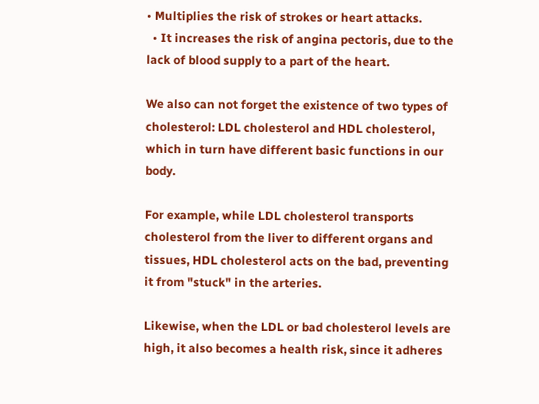• Multiplies the risk of strokes or heart attacks.
  • It increases the risk of angina pectoris, due to the lack of blood supply to a part of the heart.

We also can not forget the existence of two types of cholesterol: LDL cholesterol and HDL cholesterol, which in turn have different basic functions in our body.

For example, while LDL cholesterol transports cholesterol from the liver to different organs and tissues, HDL cholesterol acts on the bad, preventing it from "stuck" in the arteries.

Likewise, when the LDL or bad cholesterol levels are high, it also becomes a health risk, since it adheres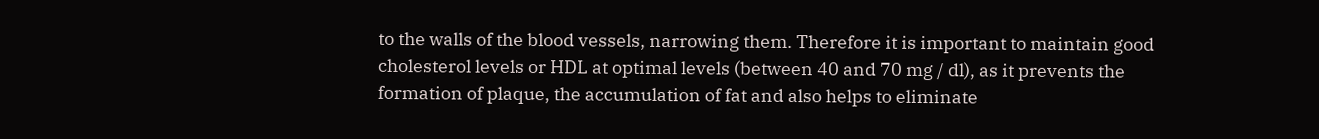to the walls of the blood vessels, narrowing them. Therefore it is important to maintain good cholesterol levels or HDL at optimal levels (between 40 and 70 mg / dl), as it prevents the formation of plaque, the accumulation of fat and also helps to eliminate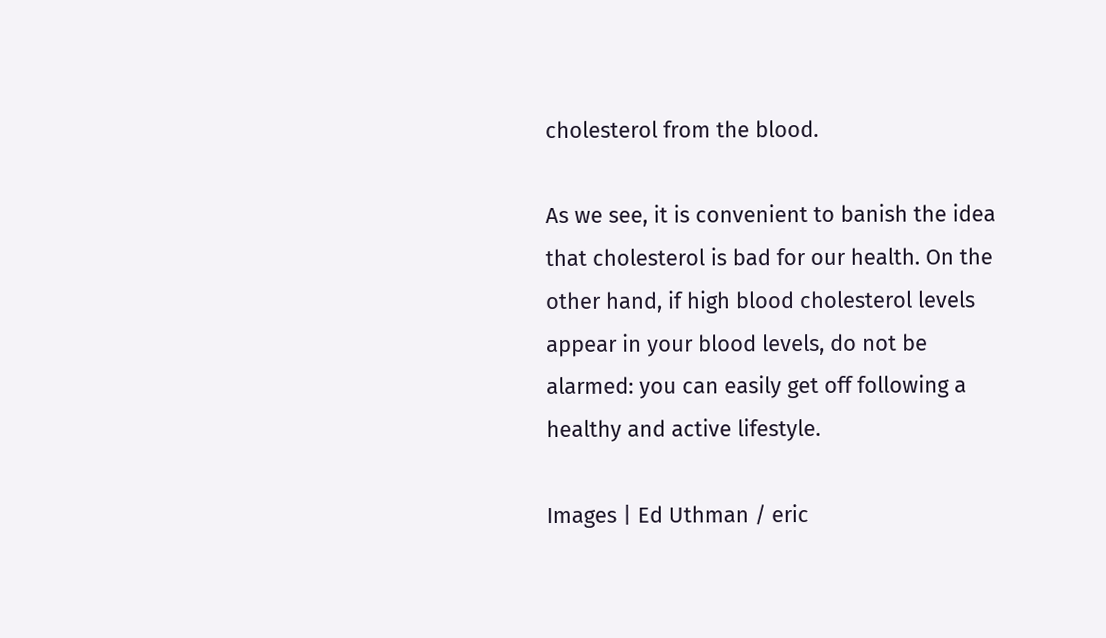cholesterol from the blood.

As we see, it is convenient to banish the idea that cholesterol is bad for our health. On the other hand, if high blood cholesterol levels appear in your blood levels, do not be alarmed: you can easily get off following a healthy and active lifestyle.

Images | Ed Uthman / eric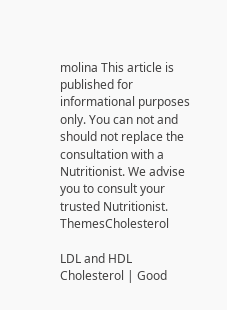molina This article is published for informational purposes only. You can not and should not replace the consultation with a Nutritionist. We advise you to consult your trusted Nutritionist. ThemesCholesterol

LDL and HDL Cholesterol | Good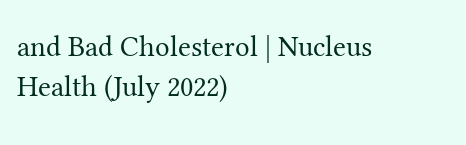and Bad Cholesterol | Nucleus Health (July 2022)